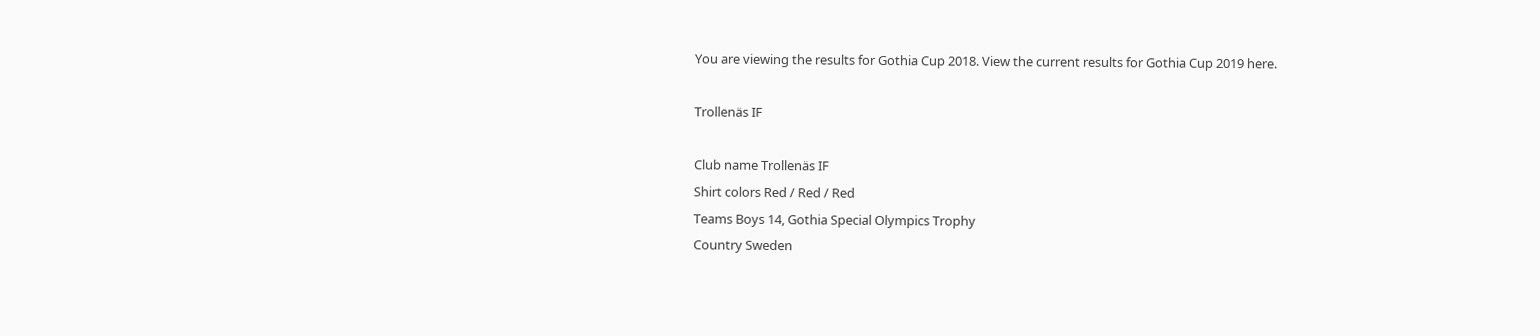You are viewing the results for Gothia Cup 2018. View the current results for Gothia Cup 2019 here.

Trollenäs IF

Club name Trollenäs IF
Shirt colors Red / Red / Red
Teams Boys 14, Gothia Special Olympics Trophy
Country Sweden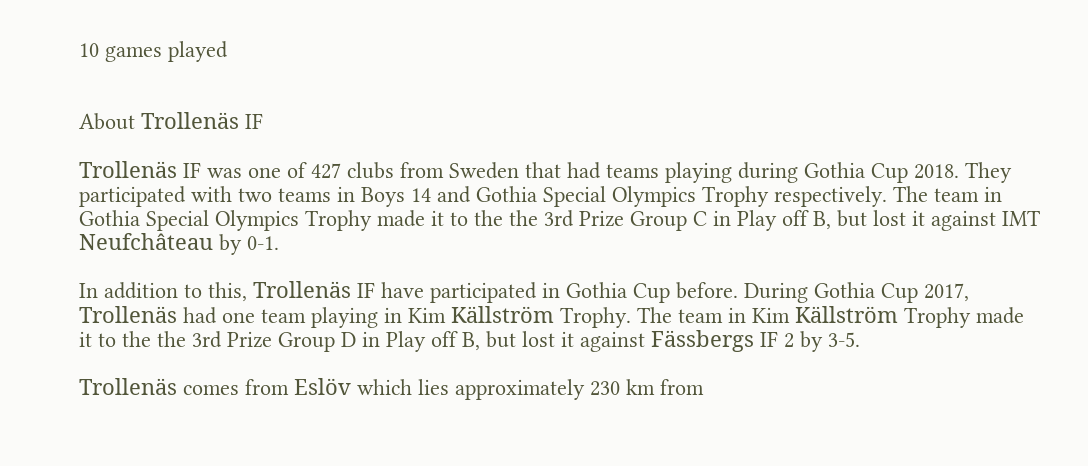10 games played


About Trollenäs IF

Trollenäs IF was one of 427 clubs from Sweden that had teams playing during Gothia Cup 2018. They participated with two teams in Boys 14 and Gothia Special Olympics Trophy respectively. The team in Gothia Special Olympics Trophy made it to the the 3rd Prize Group C in Play off B, but lost it against IMT Neufchâteau by 0-1.

In addition to this, Trollenäs IF have participated in Gothia Cup before. During Gothia Cup 2017, Trollenäs had one team playing in Kim Källström Trophy. The team in Kim Källström Trophy made it to the the 3rd Prize Group D in Play off B, but lost it against Fässbergs IF 2 by 3-5.

Trollenäs comes from Eslöv which lies approximately 230 km from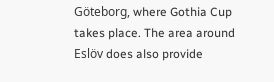Göteborg, where Gothia Cup takes place. The area around Eslöv does also provide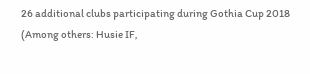26 additional clubs participating during Gothia Cup 2018 (Among others: Husie IF,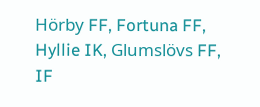Hörby FF, Fortuna FF, Hyllie IK, Glumslövs FF, IF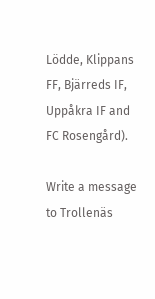Lödde, Klippans FF, Bjärreds IF, Uppåkra IF and FC Rosengård).

Write a message to Trollenäs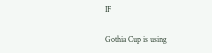IF

Gothia Cup is using